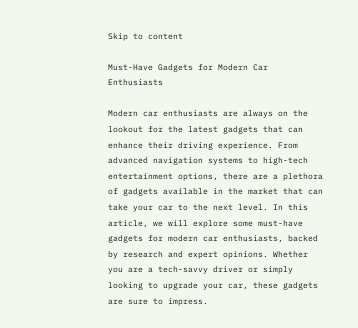Skip to content

Must-Have Gadgets for Modern Car Enthusiasts

Modern car enthusiasts are always on the lookout for the latest gadgets that can enhance their driving experience. From advanced navigation systems to high-tech entertainment options, there are a plethora of gadgets available in the market that can take your car to the next level. In this article, we will explore some must-have gadgets for modern car enthusiasts, backed by research and expert opinions. Whether you are a tech-savvy driver or simply looking to upgrade your car, these gadgets are sure to impress.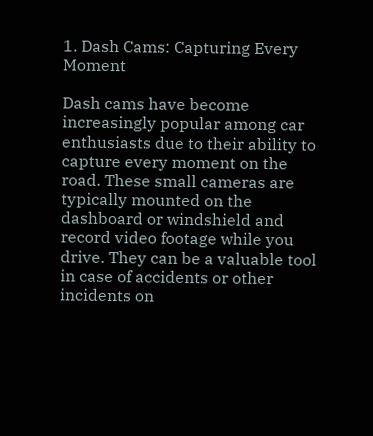1. Dash Cams: Capturing Every Moment

Dash cams have become increasingly popular among car enthusiasts due to their ability to capture every moment on the road. These small cameras are typically mounted on the dashboard or windshield and record video footage while you drive. They can be a valuable tool in case of accidents or other incidents on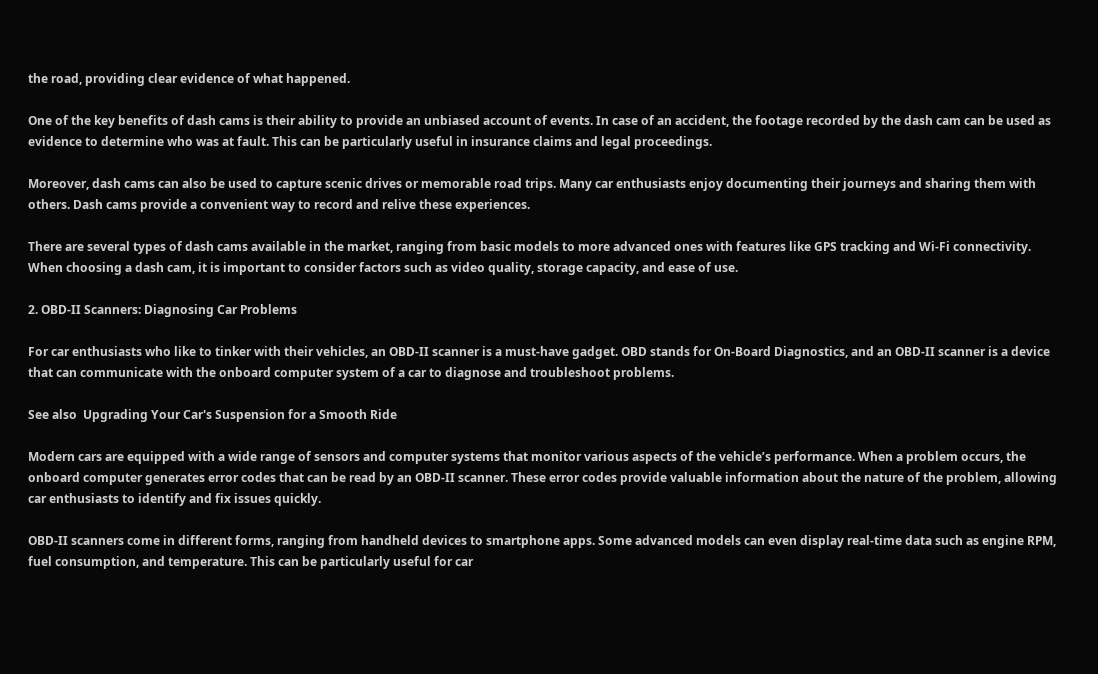the road, providing clear evidence of what happened.

One of the key benefits of dash cams is their ability to provide an unbiased account of events. In case of an accident, the footage recorded by the dash cam can be used as evidence to determine who was at fault. This can be particularly useful in insurance claims and legal proceedings.

Moreover, dash cams can also be used to capture scenic drives or memorable road trips. Many car enthusiasts enjoy documenting their journeys and sharing them with others. Dash cams provide a convenient way to record and relive these experiences.

There are several types of dash cams available in the market, ranging from basic models to more advanced ones with features like GPS tracking and Wi-Fi connectivity. When choosing a dash cam, it is important to consider factors such as video quality, storage capacity, and ease of use.

2. OBD-II Scanners: Diagnosing Car Problems

For car enthusiasts who like to tinker with their vehicles, an OBD-II scanner is a must-have gadget. OBD stands for On-Board Diagnostics, and an OBD-II scanner is a device that can communicate with the onboard computer system of a car to diagnose and troubleshoot problems.

See also  Upgrading Your Car's Suspension for a Smooth Ride

Modern cars are equipped with a wide range of sensors and computer systems that monitor various aspects of the vehicle’s performance. When a problem occurs, the onboard computer generates error codes that can be read by an OBD-II scanner. These error codes provide valuable information about the nature of the problem, allowing car enthusiasts to identify and fix issues quickly.

OBD-II scanners come in different forms, ranging from handheld devices to smartphone apps. Some advanced models can even display real-time data such as engine RPM, fuel consumption, and temperature. This can be particularly useful for car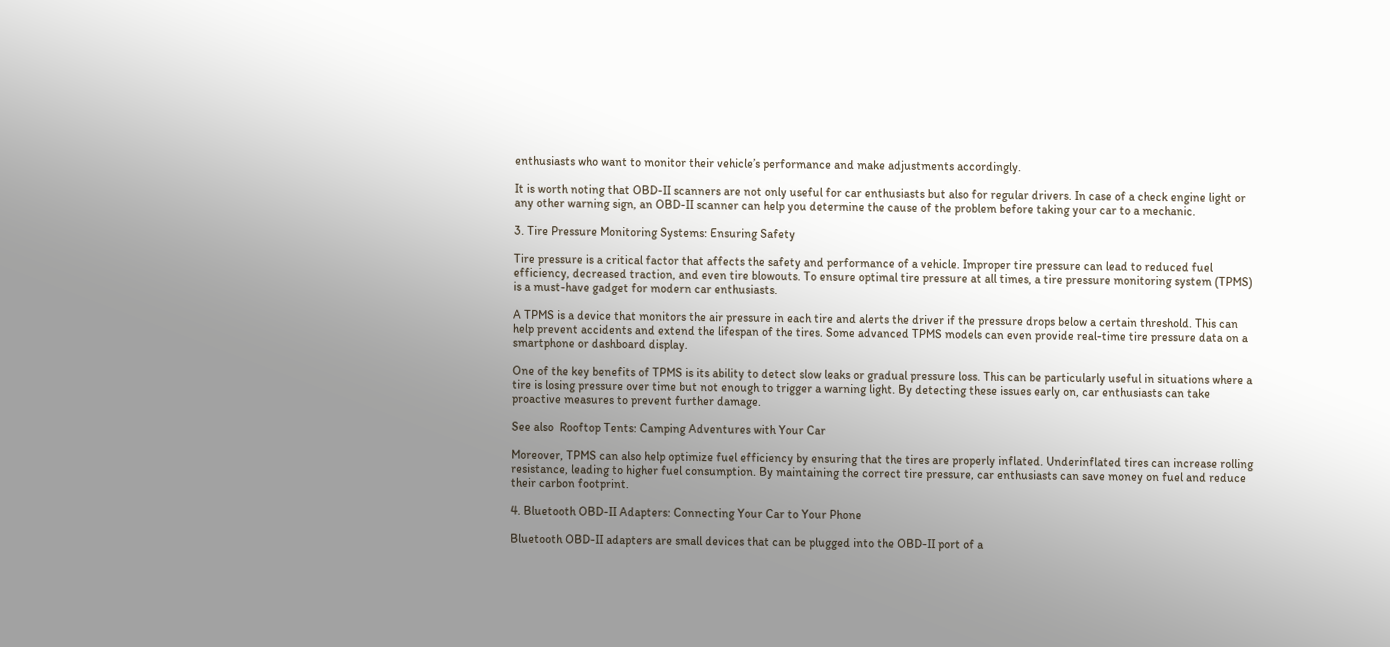enthusiasts who want to monitor their vehicle’s performance and make adjustments accordingly.

It is worth noting that OBD-II scanners are not only useful for car enthusiasts but also for regular drivers. In case of a check engine light or any other warning sign, an OBD-II scanner can help you determine the cause of the problem before taking your car to a mechanic.

3. Tire Pressure Monitoring Systems: Ensuring Safety

Tire pressure is a critical factor that affects the safety and performance of a vehicle. Improper tire pressure can lead to reduced fuel efficiency, decreased traction, and even tire blowouts. To ensure optimal tire pressure at all times, a tire pressure monitoring system (TPMS) is a must-have gadget for modern car enthusiasts.

A TPMS is a device that monitors the air pressure in each tire and alerts the driver if the pressure drops below a certain threshold. This can help prevent accidents and extend the lifespan of the tires. Some advanced TPMS models can even provide real-time tire pressure data on a smartphone or dashboard display.

One of the key benefits of TPMS is its ability to detect slow leaks or gradual pressure loss. This can be particularly useful in situations where a tire is losing pressure over time but not enough to trigger a warning light. By detecting these issues early on, car enthusiasts can take proactive measures to prevent further damage.

See also  Rooftop Tents: Camping Adventures with Your Car

Moreover, TPMS can also help optimize fuel efficiency by ensuring that the tires are properly inflated. Underinflated tires can increase rolling resistance, leading to higher fuel consumption. By maintaining the correct tire pressure, car enthusiasts can save money on fuel and reduce their carbon footprint.

4. Bluetooth OBD-II Adapters: Connecting Your Car to Your Phone

Bluetooth OBD-II adapters are small devices that can be plugged into the OBD-II port of a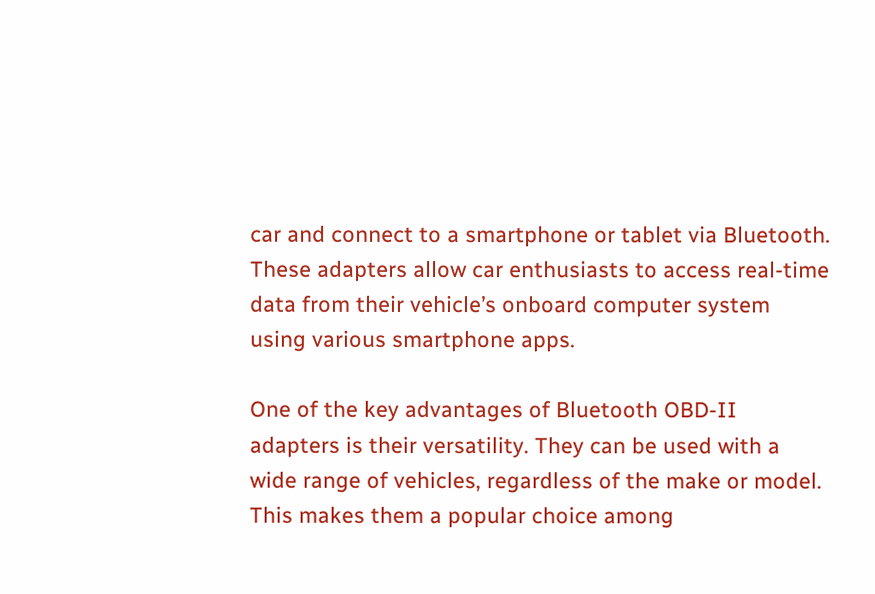car and connect to a smartphone or tablet via Bluetooth. These adapters allow car enthusiasts to access real-time data from their vehicle’s onboard computer system using various smartphone apps.

One of the key advantages of Bluetooth OBD-II adapters is their versatility. They can be used with a wide range of vehicles, regardless of the make or model. This makes them a popular choice among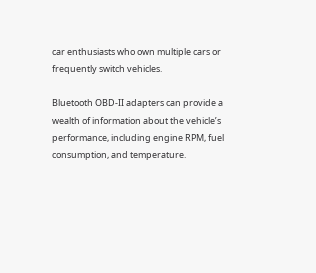car enthusiasts who own multiple cars or frequently switch vehicles.

Bluetooth OBD-II adapters can provide a wealth of information about the vehicle’s performance, including engine RPM, fuel consumption, and temperature.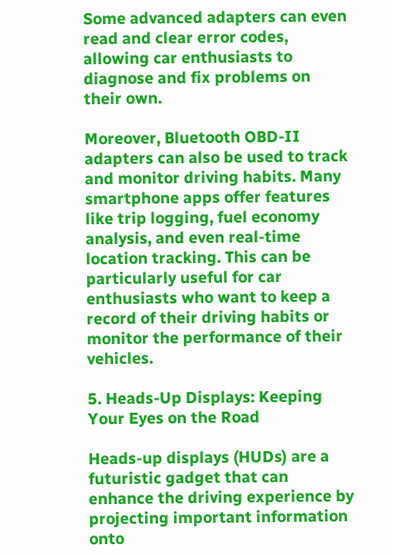Some advanced adapters can even read and clear error codes, allowing car enthusiasts to diagnose and fix problems on their own.

Moreover, Bluetooth OBD-II adapters can also be used to track and monitor driving habits. Many smartphone apps offer features like trip logging, fuel economy analysis, and even real-time location tracking. This can be particularly useful for car enthusiasts who want to keep a record of their driving habits or monitor the performance of their vehicles.

5. Heads-Up Displays: Keeping Your Eyes on the Road

Heads-up displays (HUDs) are a futuristic gadget that can enhance the driving experience by projecting important information onto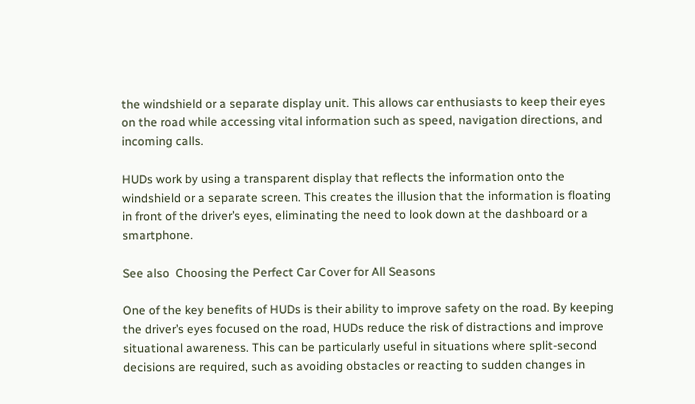the windshield or a separate display unit. This allows car enthusiasts to keep their eyes on the road while accessing vital information such as speed, navigation directions, and incoming calls.

HUDs work by using a transparent display that reflects the information onto the windshield or a separate screen. This creates the illusion that the information is floating in front of the driver’s eyes, eliminating the need to look down at the dashboard or a smartphone.

See also  Choosing the Perfect Car Cover for All Seasons

One of the key benefits of HUDs is their ability to improve safety on the road. By keeping the driver’s eyes focused on the road, HUDs reduce the risk of distractions and improve situational awareness. This can be particularly useful in situations where split-second decisions are required, such as avoiding obstacles or reacting to sudden changes in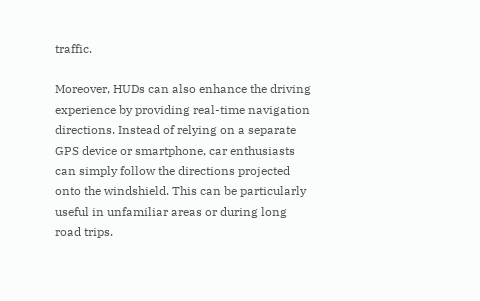traffic.

Moreover, HUDs can also enhance the driving experience by providing real-time navigation directions. Instead of relying on a separate GPS device or smartphone, car enthusiasts can simply follow the directions projected onto the windshield. This can be particularly useful in unfamiliar areas or during long road trips.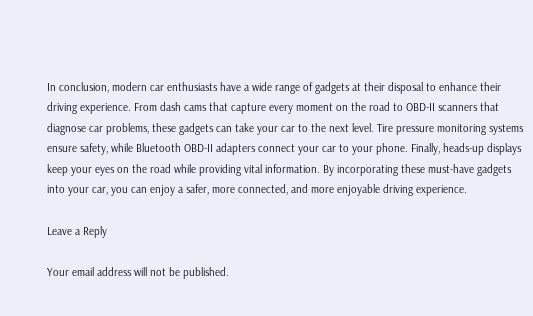In conclusion, modern car enthusiasts have a wide range of gadgets at their disposal to enhance their driving experience. From dash cams that capture every moment on the road to OBD-II scanners that diagnose car problems, these gadgets can take your car to the next level. Tire pressure monitoring systems ensure safety, while Bluetooth OBD-II adapters connect your car to your phone. Finally, heads-up displays keep your eyes on the road while providing vital information. By incorporating these must-have gadgets into your car, you can enjoy a safer, more connected, and more enjoyable driving experience.

Leave a Reply

Your email address will not be published.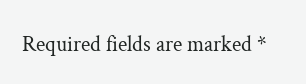Required fields are marked *